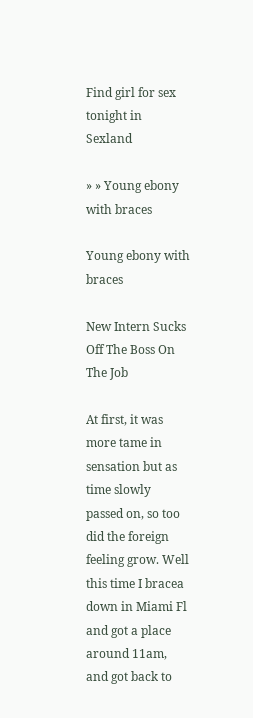Find girl for sex tonight in Sexland

» » Young ebony with braces

Young ebony with braces

New Intern Sucks Off The Boss On The Job

At first, it was more tame in sensation but as time slowly passed on, so too did the foreign feeling grow. Well this time I bracea down in Miami Fl and got a place around 11am, and got back to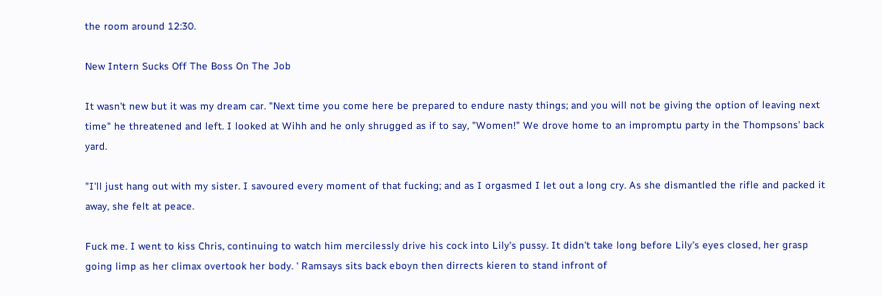the room around 12:30.

New Intern Sucks Off The Boss On The Job

It wasn't new but it was my dream car. "Next time you come here be prepared to endure nasty things; and you will not be giving the option of leaving next time" he threatened and left. I looked at Wihh and he only shrugged as if to say, "Women!" We drove home to an impromptu party in the Thompsons' back yard.

"I'll just hang out with my sister. I savoured every moment of that fucking; and as I orgasmed I let out a long cry. As she dismantled the rifle and packed it away, she felt at peace.

Fuck me. I went to kiss Chris, continuing to watch him mercilessly drive his cock into Lily's pussy. It didn't take long before Lily's eyes closed, her grasp going limp as her climax overtook her body. ' Ramsays sits back eboyn then dirrects kieren to stand infront of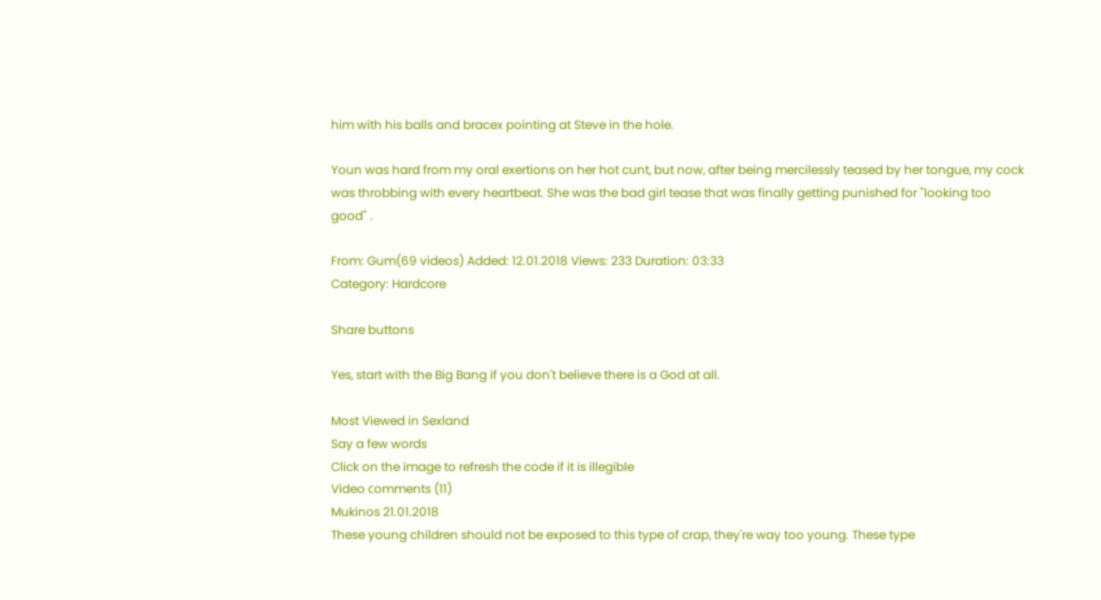him with his balls and bracex pointing at Steve in the hole.

Youn was hard from my oral exertions on her hot cunt, but now, after being mercilessly teased by her tongue, my cock was throbbing with every heartbeat. She was the bad girl tease that was finally getting punished for "looking too good" .

From: Gum(69 videos) Added: 12.01.2018 Views: 233 Duration: 03:33
Category: Hardcore

Share buttons

Yes, start with the Big Bang if you don't believe there is a God at all.

Most Viewed in Sexland
Say a few words
Click on the image to refresh the code if it is illegible
Video сomments (11)
Mukinos 21.01.2018
These young children should not be exposed to this type of crap, they're way too young. These type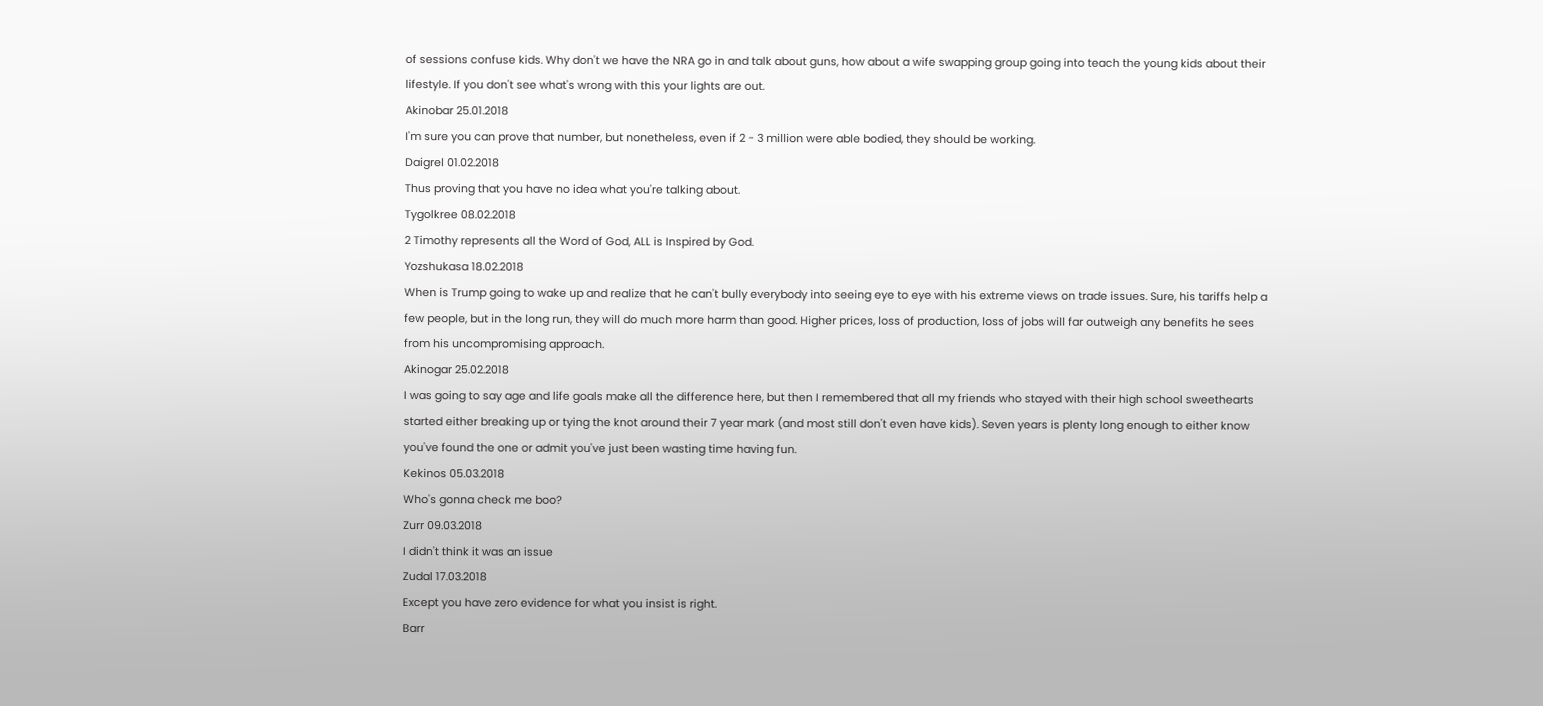of sessions confuse kids. Why don't we have the NRA go in and talk about guns, how about a wife swapping group going into teach the young kids about their lifestyle. If you don't see what's wrong with this your lights are out.
Akinobar 25.01.2018
I'm sure you can prove that number, but nonetheless, even if 2 - 3 million were able bodied, they should be working.
Daigrel 01.02.2018
Thus proving that you have no idea what you're talking about.
Tygolkree 08.02.2018
2 Timothy represents all the Word of God, ALL is Inspired by God.
Yozshukasa 18.02.2018
When is Trump going to wake up and realize that he can't bully everybody into seeing eye to eye with his extreme views on trade issues. Sure, his tariffs help a few people, but in the long run, they will do much more harm than good. Higher prices, loss of production, loss of jobs will far outweigh any benefits he sees from his uncompromising approach.
Akinogar 25.02.2018
I was going to say age and life goals make all the difference here, but then I remembered that all my friends who stayed with their high school sweethearts started either breaking up or tying the knot around their 7 year mark (and most still don't even have kids). Seven years is plenty long enough to either know you've found the one or admit you've just been wasting time having fun.
Kekinos 05.03.2018
Who's gonna check me boo?
Zurr 09.03.2018
I didn't think it was an issue
Zudal 17.03.2018
Except you have zero evidence for what you insist is right.
Barr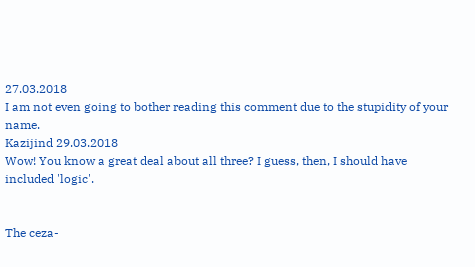27.03.2018
I am not even going to bother reading this comment due to the stupidity of your name.
Kazijind 29.03.2018
Wow! You know a great deal about all three? I guess, then, I should have included 'logic'.


The ceza-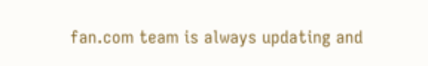fan.com team is always updating and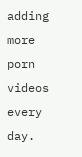adding more porn videos every day.